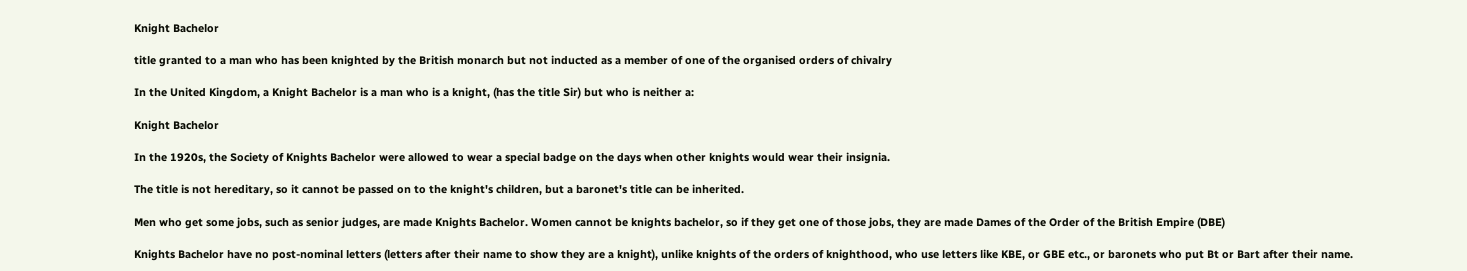Knight Bachelor

title granted to a man who has been knighted by the British monarch but not inducted as a member of one of the organised orders of chivalry

In the United Kingdom, a Knight Bachelor is a man who is a knight, (has the title Sir) but who is neither a:

Knight Bachelor

In the 1920s, the Society of Knights Bachelor were allowed to wear a special badge on the days when other knights would wear their insignia.

The title is not hereditary, so it cannot be passed on to the knight's children, but a baronet's title can be inherited.

Men who get some jobs, such as senior judges, are made Knights Bachelor. Women cannot be knights bachelor, so if they get one of those jobs, they are made Dames of the Order of the British Empire (DBE)

Knights Bachelor have no post-nominal letters (letters after their name to show they are a knight), unlike knights of the orders of knighthood, who use letters like KBE, or GBE etc., or baronets who put Bt or Bart after their name.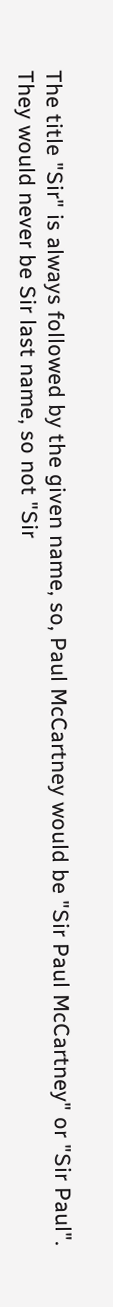The title "Sir" is always followed by the given name, so, Paul McCartney would be "Sir Paul McCartney" or "Sir Paul". They would never be Sir last name, so not "Sir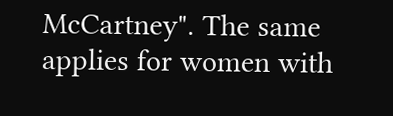McCartney". The same applies for women with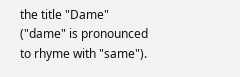the title "Dame" ("dame" is pronounced to rhyme with "same").